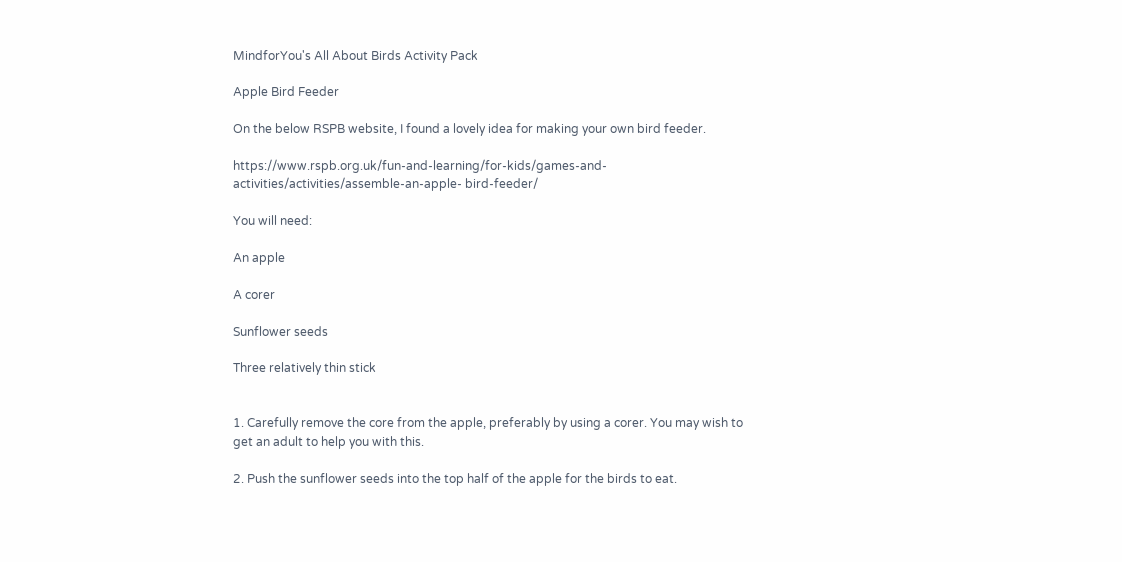MindforYou's All About Birds Activity Pack

Apple Bird Feeder

On the below RSPB website, I found a lovely idea for making your own bird feeder.

https://www.rspb.org.uk/fun-and-learning/for-kids/games-and-activities/activities/assemble-an-apple- bird-feeder/

You will need:

An apple

A corer

Sunflower seeds

Three relatively thin stick


1. Carefully remove the core from the apple, preferably by using a corer. You may wish to get an adult to help you with this.

2. Push the sunflower seeds into the top half of the apple for the birds to eat.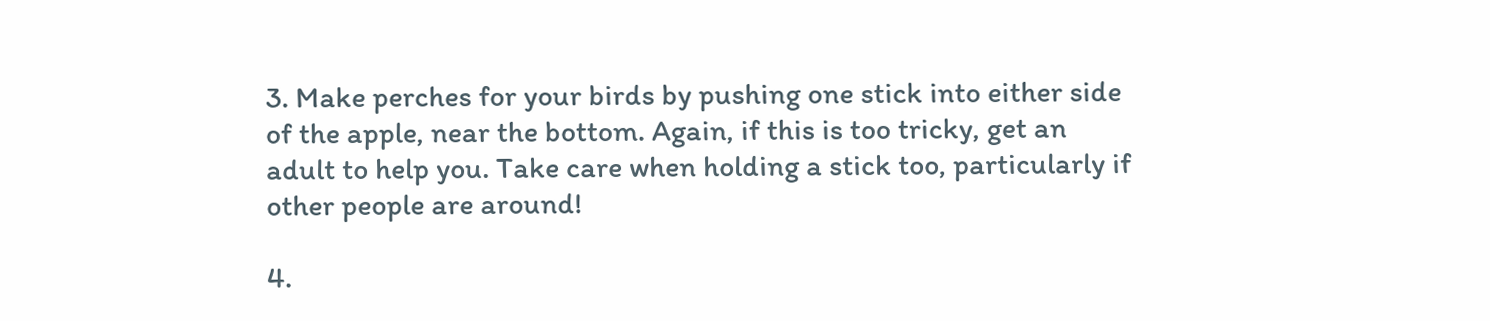3. Make perches for your birds by pushing one stick into either side of the apple, near the bottom. Again, if this is too tricky, get an adult to help you. Take care when holding a stick too, particularly if other people are around!

4.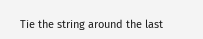Tie the string around the last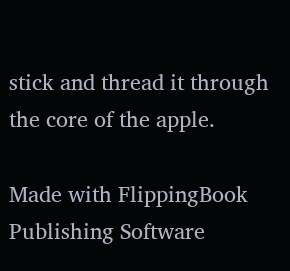stick and thread it through the core of the apple.

Made with FlippingBook Publishing Software